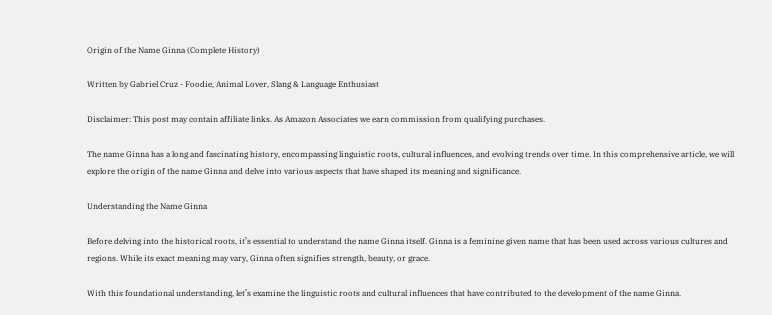Origin of the Name Ginna (Complete History)

Written by Gabriel Cruz - Foodie, Animal Lover, Slang & Language Enthusiast

Disclaimer: This post may contain affiliate links. As Amazon Associates we earn commission from qualifying purchases.

The name Ginna has a long and fascinating history, encompassing linguistic roots, cultural influences, and evolving trends over time. In this comprehensive article, we will explore the origin of the name Ginna and delve into various aspects that have shaped its meaning and significance.

Understanding the Name Ginna

Before delving into the historical roots, it’s essential to understand the name Ginna itself. Ginna is a feminine given name that has been used across various cultures and regions. While its exact meaning may vary, Ginna often signifies strength, beauty, or grace.

With this foundational understanding, let’s examine the linguistic roots and cultural influences that have contributed to the development of the name Ginna.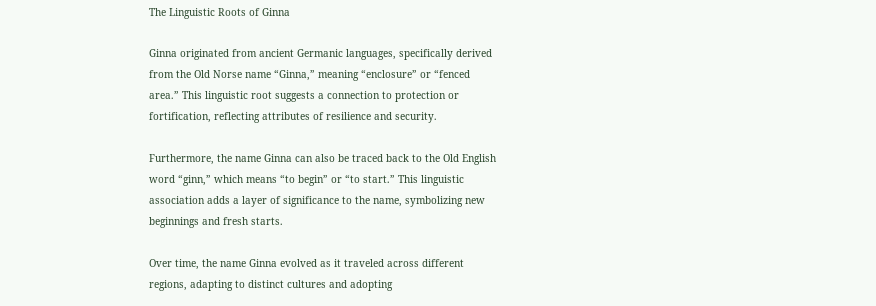The Linguistic Roots of Ginna

Ginna originated from ancient Germanic languages, specifically derived from the Old Norse name “Ginna,” meaning “enclosure” or “fenced area.” This linguistic root suggests a connection to protection or fortification, reflecting attributes of resilience and security.

Furthermore, the name Ginna can also be traced back to the Old English word “ginn,” which means “to begin” or “to start.” This linguistic association adds a layer of significance to the name, symbolizing new beginnings and fresh starts.

Over time, the name Ginna evolved as it traveled across different regions, adapting to distinct cultures and adopting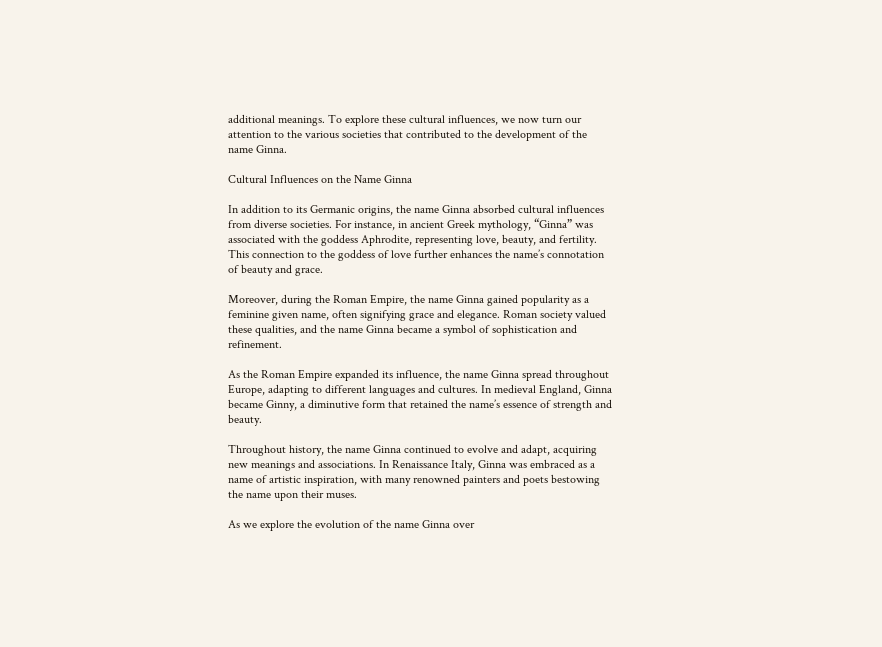additional meanings. To explore these cultural influences, we now turn our attention to the various societies that contributed to the development of the name Ginna.

Cultural Influences on the Name Ginna

In addition to its Germanic origins, the name Ginna absorbed cultural influences from diverse societies. For instance, in ancient Greek mythology, “Ginna” was associated with the goddess Aphrodite, representing love, beauty, and fertility. This connection to the goddess of love further enhances the name’s connotation of beauty and grace.

Moreover, during the Roman Empire, the name Ginna gained popularity as a feminine given name, often signifying grace and elegance. Roman society valued these qualities, and the name Ginna became a symbol of sophistication and refinement.

As the Roman Empire expanded its influence, the name Ginna spread throughout Europe, adapting to different languages and cultures. In medieval England, Ginna became Ginny, a diminutive form that retained the name’s essence of strength and beauty.

Throughout history, the name Ginna continued to evolve and adapt, acquiring new meanings and associations. In Renaissance Italy, Ginna was embraced as a name of artistic inspiration, with many renowned painters and poets bestowing the name upon their muses.

As we explore the evolution of the name Ginna over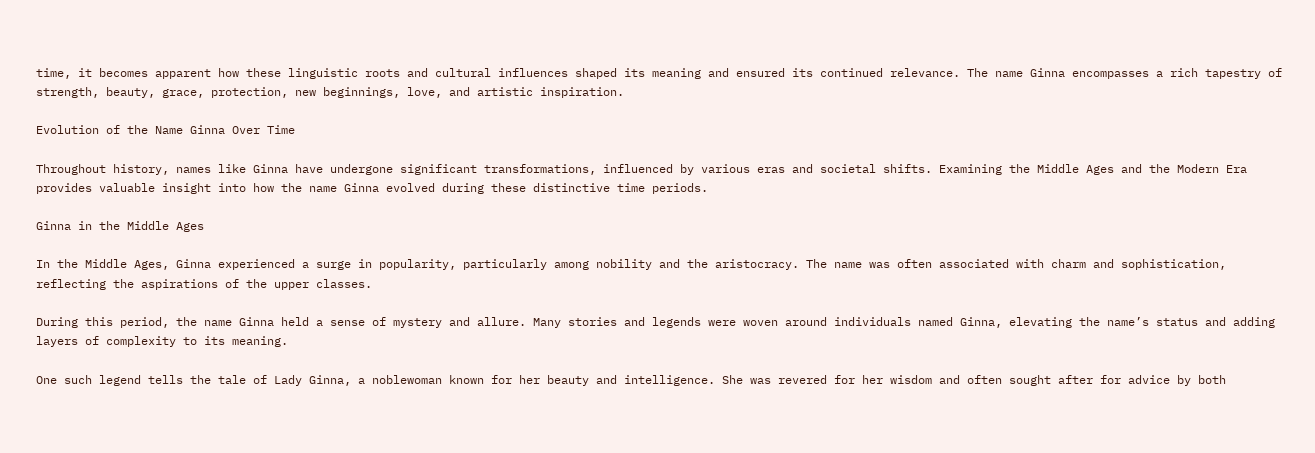time, it becomes apparent how these linguistic roots and cultural influences shaped its meaning and ensured its continued relevance. The name Ginna encompasses a rich tapestry of strength, beauty, grace, protection, new beginnings, love, and artistic inspiration.

Evolution of the Name Ginna Over Time

Throughout history, names like Ginna have undergone significant transformations, influenced by various eras and societal shifts. Examining the Middle Ages and the Modern Era provides valuable insight into how the name Ginna evolved during these distinctive time periods.

Ginna in the Middle Ages

In the Middle Ages, Ginna experienced a surge in popularity, particularly among nobility and the aristocracy. The name was often associated with charm and sophistication, reflecting the aspirations of the upper classes.

During this period, the name Ginna held a sense of mystery and allure. Many stories and legends were woven around individuals named Ginna, elevating the name’s status and adding layers of complexity to its meaning.

One such legend tells the tale of Lady Ginna, a noblewoman known for her beauty and intelligence. She was revered for her wisdom and often sought after for advice by both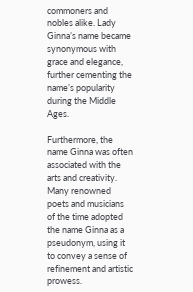commoners and nobles alike. Lady Ginna’s name became synonymous with grace and elegance, further cementing the name’s popularity during the Middle Ages.

Furthermore, the name Ginna was often associated with the arts and creativity. Many renowned poets and musicians of the time adopted the name Ginna as a pseudonym, using it to convey a sense of refinement and artistic prowess.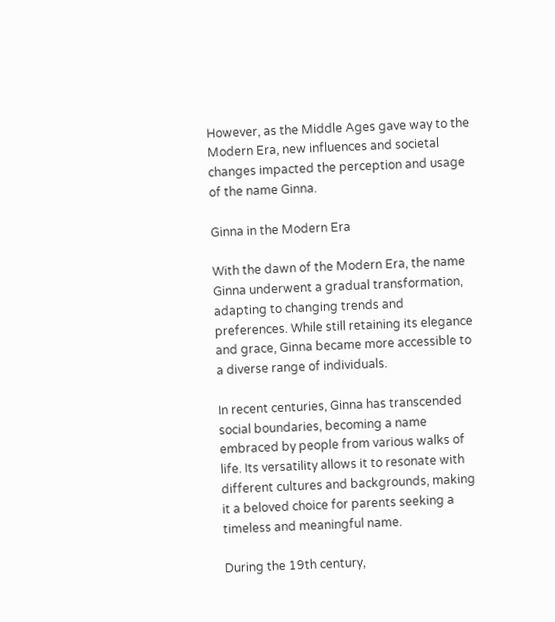However, as the Middle Ages gave way to the Modern Era, new influences and societal changes impacted the perception and usage of the name Ginna.

Ginna in the Modern Era

With the dawn of the Modern Era, the name Ginna underwent a gradual transformation, adapting to changing trends and preferences. While still retaining its elegance and grace, Ginna became more accessible to a diverse range of individuals.

In recent centuries, Ginna has transcended social boundaries, becoming a name embraced by people from various walks of life. Its versatility allows it to resonate with different cultures and backgrounds, making it a beloved choice for parents seeking a timeless and meaningful name.

During the 19th century,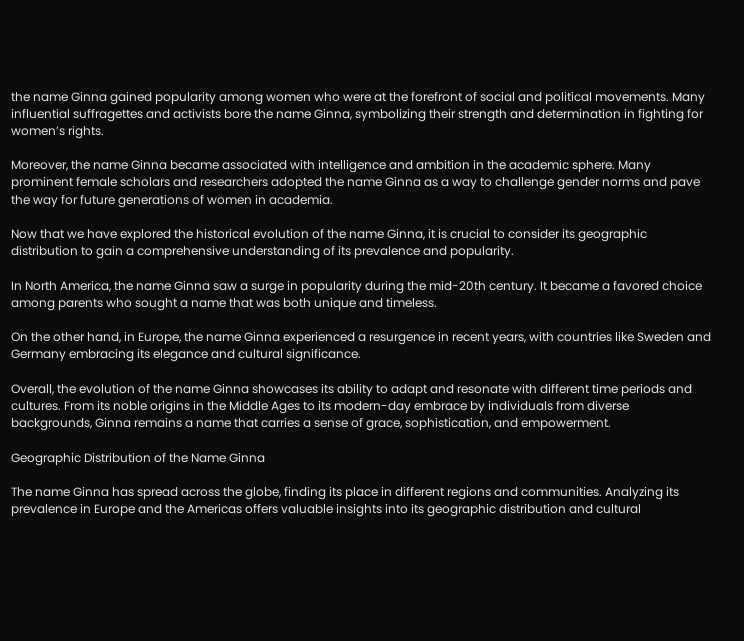the name Ginna gained popularity among women who were at the forefront of social and political movements. Many influential suffragettes and activists bore the name Ginna, symbolizing their strength and determination in fighting for women’s rights.

Moreover, the name Ginna became associated with intelligence and ambition in the academic sphere. Many prominent female scholars and researchers adopted the name Ginna as a way to challenge gender norms and pave the way for future generations of women in academia.

Now that we have explored the historical evolution of the name Ginna, it is crucial to consider its geographic distribution to gain a comprehensive understanding of its prevalence and popularity.

In North America, the name Ginna saw a surge in popularity during the mid-20th century. It became a favored choice among parents who sought a name that was both unique and timeless.

On the other hand, in Europe, the name Ginna experienced a resurgence in recent years, with countries like Sweden and Germany embracing its elegance and cultural significance.

Overall, the evolution of the name Ginna showcases its ability to adapt and resonate with different time periods and cultures. From its noble origins in the Middle Ages to its modern-day embrace by individuals from diverse backgrounds, Ginna remains a name that carries a sense of grace, sophistication, and empowerment.

Geographic Distribution of the Name Ginna

The name Ginna has spread across the globe, finding its place in different regions and communities. Analyzing its prevalence in Europe and the Americas offers valuable insights into its geographic distribution and cultural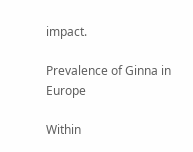impact.

Prevalence of Ginna in Europe

Within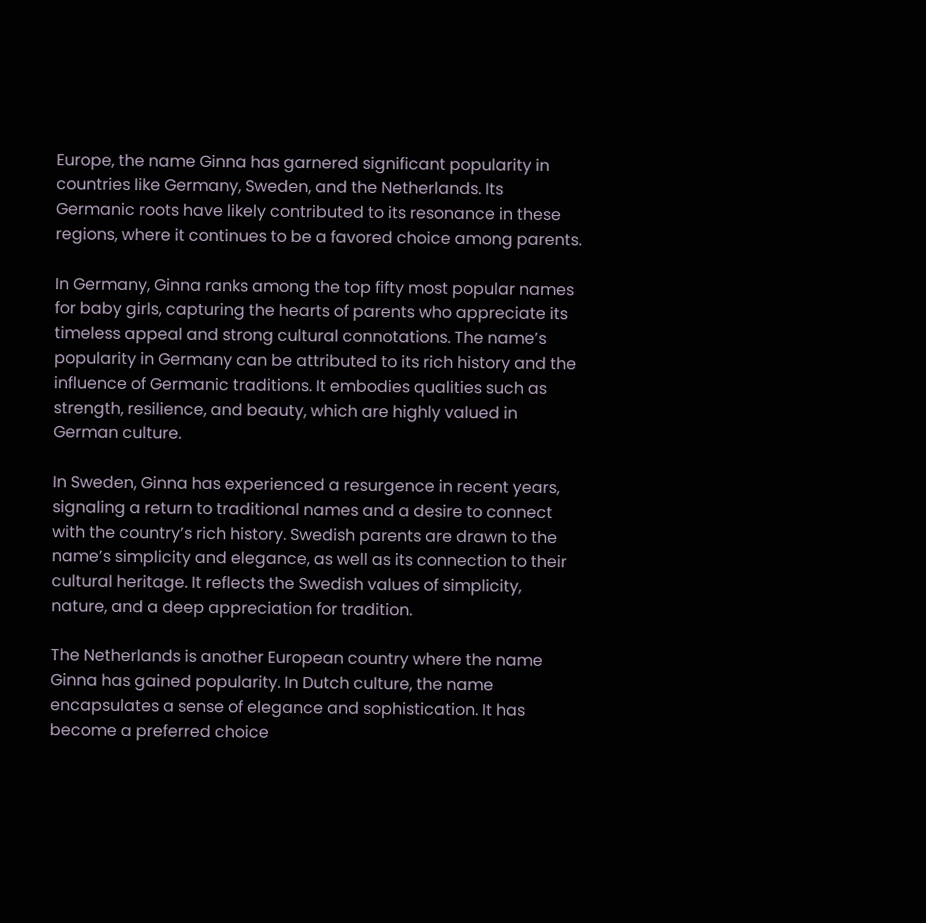Europe, the name Ginna has garnered significant popularity in countries like Germany, Sweden, and the Netherlands. Its Germanic roots have likely contributed to its resonance in these regions, where it continues to be a favored choice among parents.

In Germany, Ginna ranks among the top fifty most popular names for baby girls, capturing the hearts of parents who appreciate its timeless appeal and strong cultural connotations. The name’s popularity in Germany can be attributed to its rich history and the influence of Germanic traditions. It embodies qualities such as strength, resilience, and beauty, which are highly valued in German culture.

In Sweden, Ginna has experienced a resurgence in recent years, signaling a return to traditional names and a desire to connect with the country’s rich history. Swedish parents are drawn to the name’s simplicity and elegance, as well as its connection to their cultural heritage. It reflects the Swedish values of simplicity, nature, and a deep appreciation for tradition.

The Netherlands is another European country where the name Ginna has gained popularity. In Dutch culture, the name encapsulates a sense of elegance and sophistication. It has become a preferred choice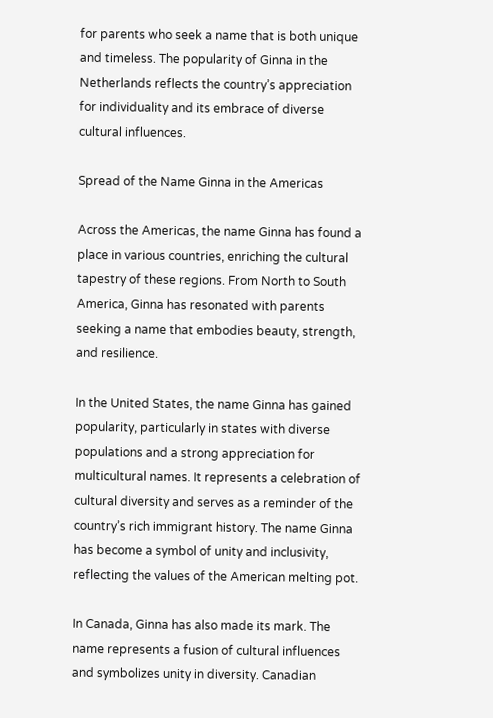for parents who seek a name that is both unique and timeless. The popularity of Ginna in the Netherlands reflects the country’s appreciation for individuality and its embrace of diverse cultural influences.

Spread of the Name Ginna in the Americas

Across the Americas, the name Ginna has found a place in various countries, enriching the cultural tapestry of these regions. From North to South America, Ginna has resonated with parents seeking a name that embodies beauty, strength, and resilience.

In the United States, the name Ginna has gained popularity, particularly in states with diverse populations and a strong appreciation for multicultural names. It represents a celebration of cultural diversity and serves as a reminder of the country’s rich immigrant history. The name Ginna has become a symbol of unity and inclusivity, reflecting the values of the American melting pot.

In Canada, Ginna has also made its mark. The name represents a fusion of cultural influences and symbolizes unity in diversity. Canadian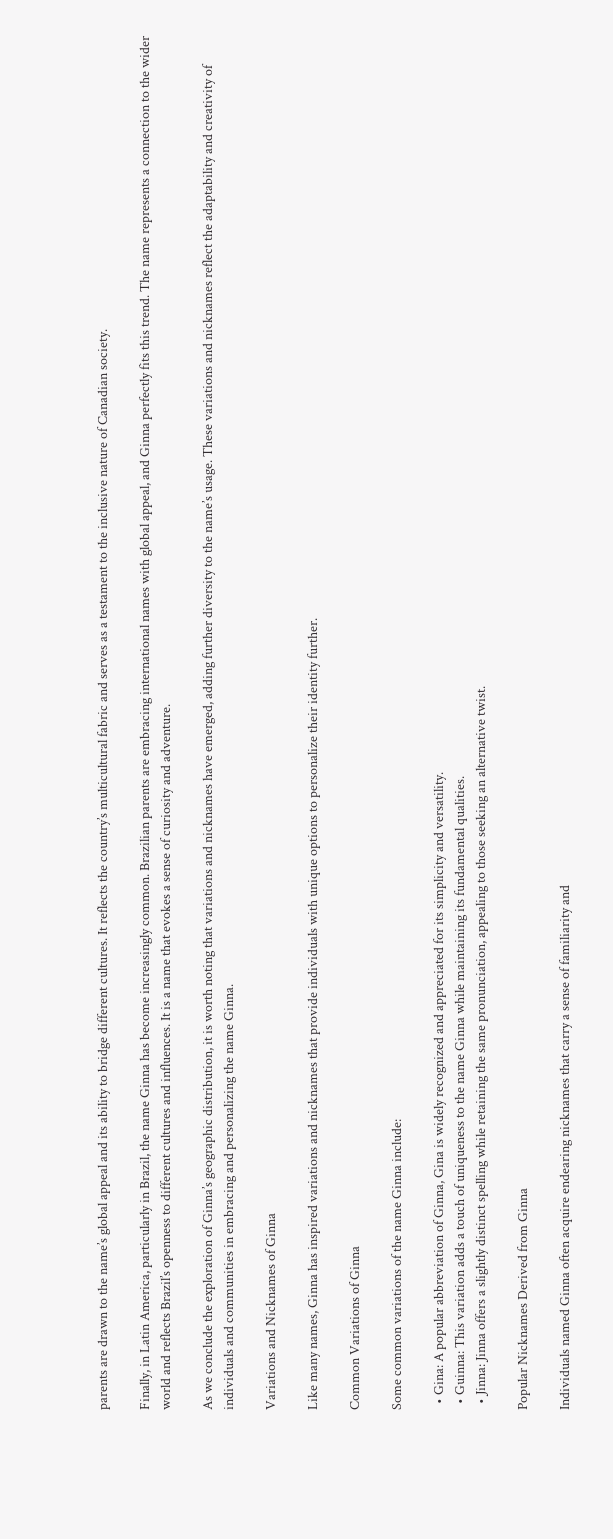parents are drawn to the name’s global appeal and its ability to bridge different cultures. It reflects the country’s multicultural fabric and serves as a testament to the inclusive nature of Canadian society.

Finally, in Latin America, particularly in Brazil, the name Ginna has become increasingly common. Brazilian parents are embracing international names with global appeal, and Ginna perfectly fits this trend. The name represents a connection to the wider world and reflects Brazil’s openness to different cultures and influences. It is a name that evokes a sense of curiosity and adventure.

As we conclude the exploration of Ginna’s geographic distribution, it is worth noting that variations and nicknames have emerged, adding further diversity to the name’s usage. These variations and nicknames reflect the adaptability and creativity of individuals and communities in embracing and personalizing the name Ginna.

Variations and Nicknames of Ginna

Like many names, Ginna has inspired variations and nicknames that provide individuals with unique options to personalize their identity further.

Common Variations of Ginna

Some common variations of the name Ginna include:

  • Gina: A popular abbreviation of Ginna, Gina is widely recognized and appreciated for its simplicity and versatility.
  • Guinna: This variation adds a touch of uniqueness to the name Ginna while maintaining its fundamental qualities.
  • Jinna: Jinna offers a slightly distinct spelling while retaining the same pronunciation, appealing to those seeking an alternative twist.

Popular Nicknames Derived from Ginna

Individuals named Ginna often acquire endearing nicknames that carry a sense of familiarity and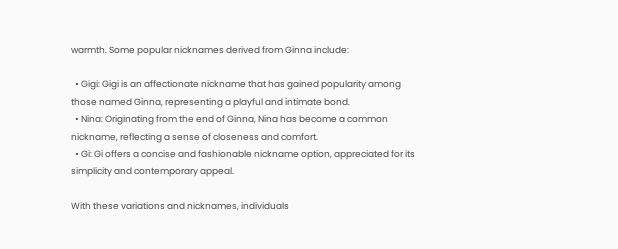warmth. Some popular nicknames derived from Ginna include:

  • Gigi: Gigi is an affectionate nickname that has gained popularity among those named Ginna, representing a playful and intimate bond.
  • Nina: Originating from the end of Ginna, Nina has become a common nickname, reflecting a sense of closeness and comfort.
  • Gi: Gi offers a concise and fashionable nickname option, appreciated for its simplicity and contemporary appeal.

With these variations and nicknames, individuals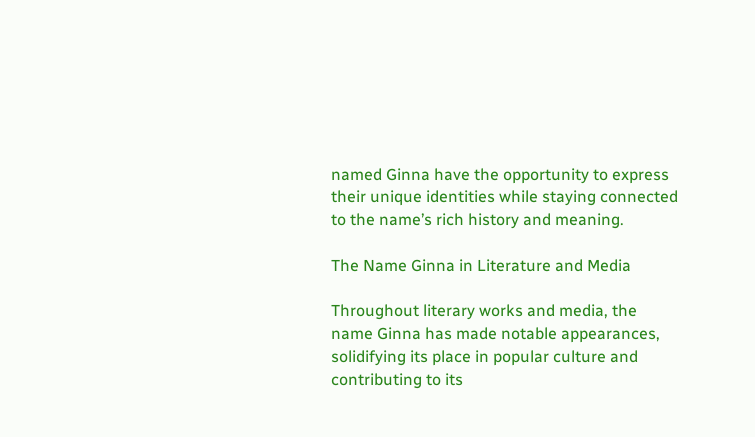named Ginna have the opportunity to express their unique identities while staying connected to the name’s rich history and meaning.

The Name Ginna in Literature and Media

Throughout literary works and media, the name Ginna has made notable appearances, solidifying its place in popular culture and contributing to its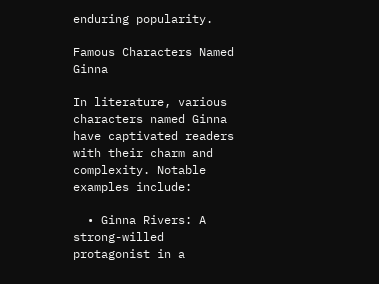enduring popularity.

Famous Characters Named Ginna

In literature, various characters named Ginna have captivated readers with their charm and complexity. Notable examples include:

  • Ginna Rivers: A strong-willed protagonist in a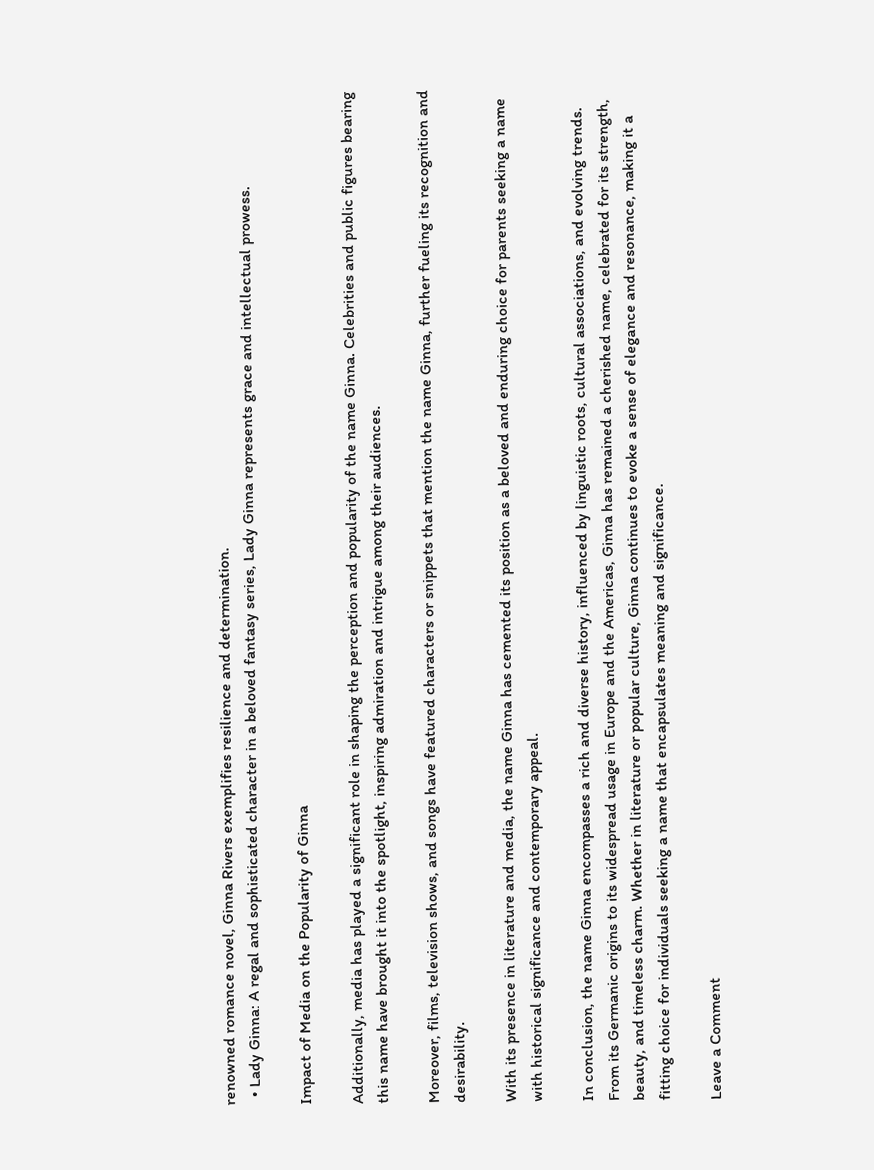renowned romance novel, Ginna Rivers exemplifies resilience and determination.
  • Lady Ginna: A regal and sophisticated character in a beloved fantasy series, Lady Ginna represents grace and intellectual prowess.

Impact of Media on the Popularity of Ginna

Additionally, media has played a significant role in shaping the perception and popularity of the name Ginna. Celebrities and public figures bearing this name have brought it into the spotlight, inspiring admiration and intrigue among their audiences.

Moreover, films, television shows, and songs have featured characters or snippets that mention the name Ginna, further fueling its recognition and desirability.

With its presence in literature and media, the name Ginna has cemented its position as a beloved and enduring choice for parents seeking a name with historical significance and contemporary appeal.

In conclusion, the name Ginna encompasses a rich and diverse history, influenced by linguistic roots, cultural associations, and evolving trends. From its Germanic origins to its widespread usage in Europe and the Americas, Ginna has remained a cherished name, celebrated for its strength, beauty, and timeless charm. Whether in literature or popular culture, Ginna continues to evoke a sense of elegance and resonance, making it a fitting choice for individuals seeking a name that encapsulates meaning and significance.

Leave a Comment